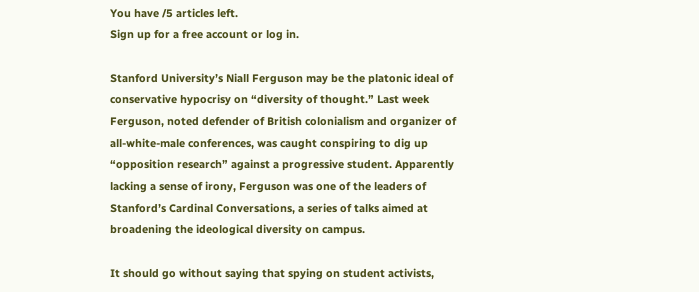You have /5 articles left.
Sign up for a free account or log in.

Stanford University’s Niall Ferguson may be the platonic ideal of conservative hypocrisy on “diversity of thought.” Last week Ferguson, noted defender of British colonialism and organizer of all-white-male conferences, was caught conspiring to dig up “opposition research” against a progressive student. Apparently lacking a sense of irony, Ferguson was one of the leaders of Stanford’s Cardinal Conversations, a series of talks aimed at broadening the ideological diversity on campus.

It should go without saying that spying on student activists,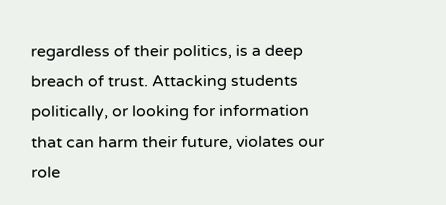regardless of their politics, is a deep breach of trust. Attacking students politically, or looking for information that can harm their future, violates our role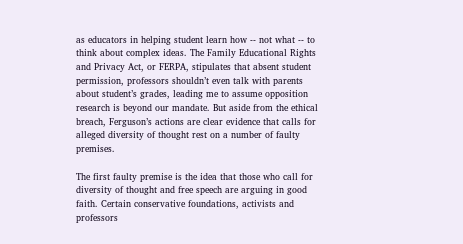as educators in helping student learn how -- not what -- to think about complex ideas. The Family Educational Rights and Privacy Act, or FERPA, stipulates that absent student permission, professors shouldn’t even talk with parents about student’s grades, leading me to assume opposition research is beyond our mandate. But aside from the ethical breach, Ferguson’s actions are clear evidence that calls for alleged diversity of thought rest on a number of faulty premises.

The first faulty premise is the idea that those who call for diversity of thought and free speech are arguing in good faith. Certain conservative foundations, activists and professors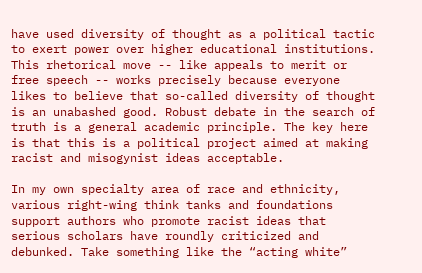have used diversity of thought as a political tactic to exert power over higher educational institutions. This rhetorical move -- like appeals to merit or free speech -- works precisely because everyone likes to believe that so-called diversity of thought is an unabashed good. Robust debate in the search of truth is a general academic principle. The key here is that this is a political project aimed at making racist and misogynist ideas acceptable.

In my own specialty area of race and ethnicity, various right-wing think tanks and foundations support authors who promote racist ideas that serious scholars have roundly criticized and debunked. Take something like the “acting white”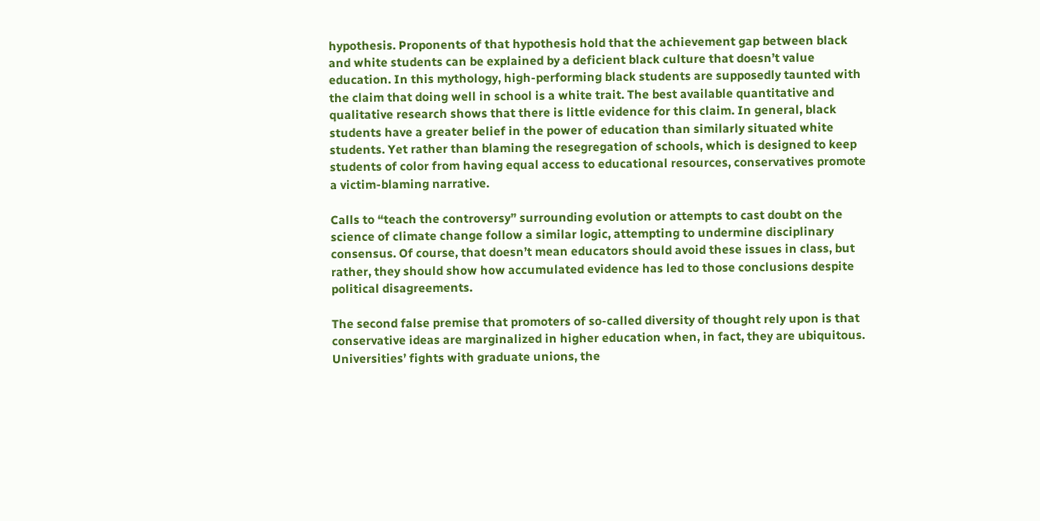hypothesis. Proponents of that hypothesis hold that the achievement gap between black and white students can be explained by a deficient black culture that doesn’t value education. In this mythology, high-performing black students are supposedly taunted with the claim that doing well in school is a white trait. The best available quantitative and qualitative research shows that there is little evidence for this claim. In general, black students have a greater belief in the power of education than similarly situated white students. Yet rather than blaming the resegregation of schools, which is designed to keep students of color from having equal access to educational resources, conservatives promote a victim-blaming narrative.

Calls to “teach the controversy” surrounding evolution or attempts to cast doubt on the science of climate change follow a similar logic, attempting to undermine disciplinary consensus. Of course, that doesn’t mean educators should avoid these issues in class, but rather, they should show how accumulated evidence has led to those conclusions despite political disagreements.

The second false premise that promoters of so-called diversity of thought rely upon is that conservative ideas are marginalized in higher education when, in fact, they are ubiquitous. Universities’ fights with graduate unions, the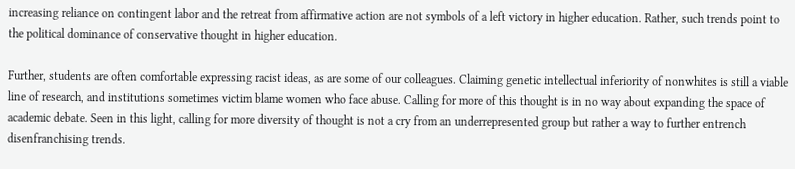increasing reliance on contingent labor and the retreat from affirmative action are not symbols of a left victory in higher education. Rather, such trends point to the political dominance of conservative thought in higher education.

Further, students are often comfortable expressing racist ideas, as are some of our colleagues. Claiming genetic intellectual inferiority of nonwhites is still a viable line of research, and institutions sometimes victim blame women who face abuse. Calling for more of this thought is in no way about expanding the space of academic debate. Seen in this light, calling for more diversity of thought is not a cry from an underrepresented group but rather a way to further entrench disenfranchising trends.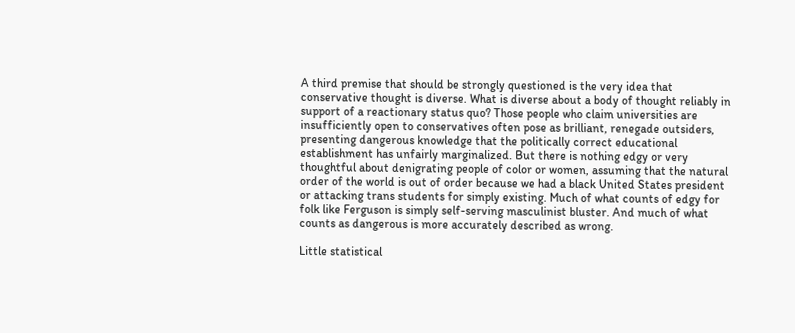A third premise that should be strongly questioned is the very idea that conservative thought is diverse. What is diverse about a body of thought reliably in support of a reactionary status quo? Those people who claim universities are insufficiently open to conservatives often pose as brilliant, renegade outsiders, presenting dangerous knowledge that the politically correct educational establishment has unfairly marginalized. But there is nothing edgy or very thoughtful about denigrating people of color or women, assuming that the natural order of the world is out of order because we had a black United States president or attacking trans students for simply existing. Much of what counts of edgy for folk like Ferguson is simply self-serving masculinist bluster. And much of what counts as dangerous is more accurately described as wrong.

Little statistical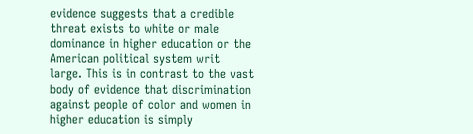evidence suggests that a credible threat exists to white or male dominance in higher education or the American political system writ large. This is in contrast to the vast body of evidence that discrimination against people of color and women in higher education is simply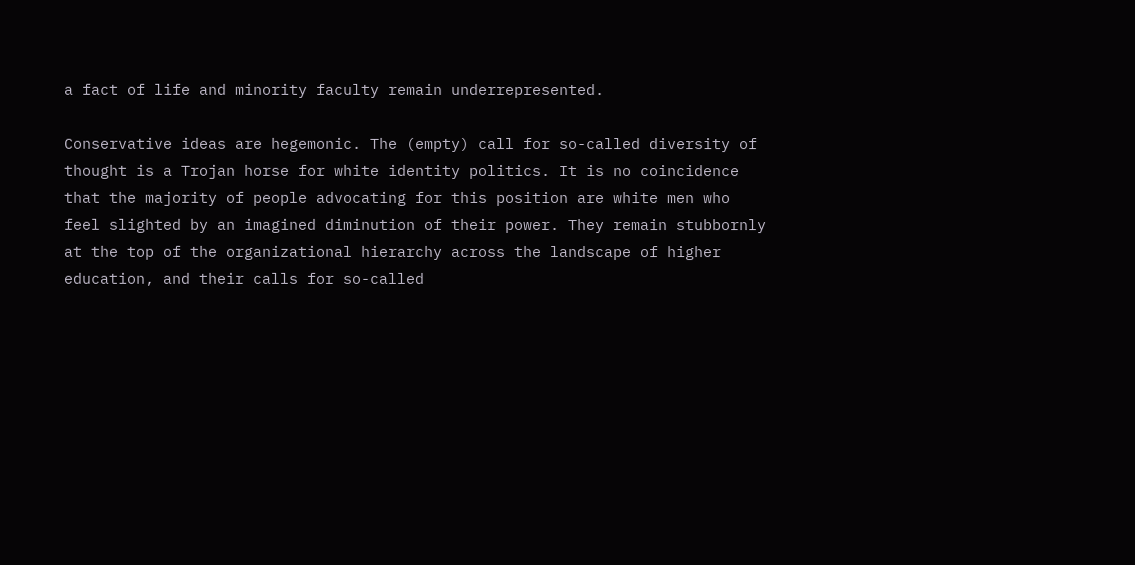a fact of life and minority faculty remain underrepresented.

Conservative ideas are hegemonic. The (empty) call for so-called diversity of thought is a Trojan horse for white identity politics. It is no coincidence that the majority of people advocating for this position are white men who feel slighted by an imagined diminution of their power. They remain stubbornly at the top of the organizational hierarchy across the landscape of higher education, and their calls for so-called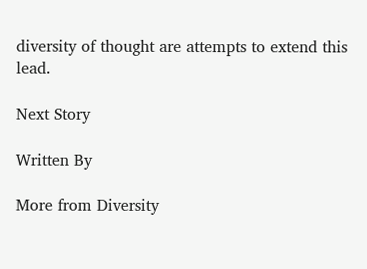diversity of thought are attempts to extend this lead.

Next Story

Written By

More from Diversity